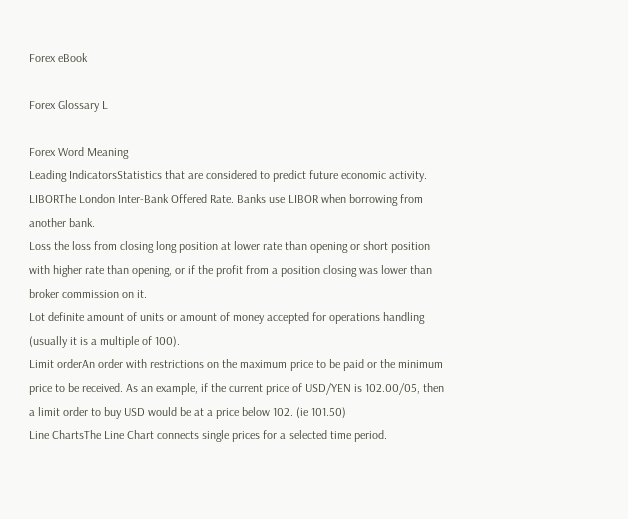Forex eBook

Forex Glossary L

Forex Word Meaning
Leading IndicatorsStatistics that are considered to predict future economic activity.
LIBORThe London Inter-Bank Offered Rate. Banks use LIBOR when borrowing from another bank.
Loss the loss from closing long position at lower rate than opening or short position with higher rate than opening, or if the profit from a position closing was lower than broker commission on it.
Lot definite amount of units or amount of money accepted for operations handling (usually it is a multiple of 100).
Limit orderAn order with restrictions on the maximum price to be paid or the minimum price to be received. As an example, if the current price of USD/YEN is 102.00/05, then a limit order to buy USD would be at a price below 102. (ie 101.50)
Line ChartsThe Line Chart connects single prices for a selected time period.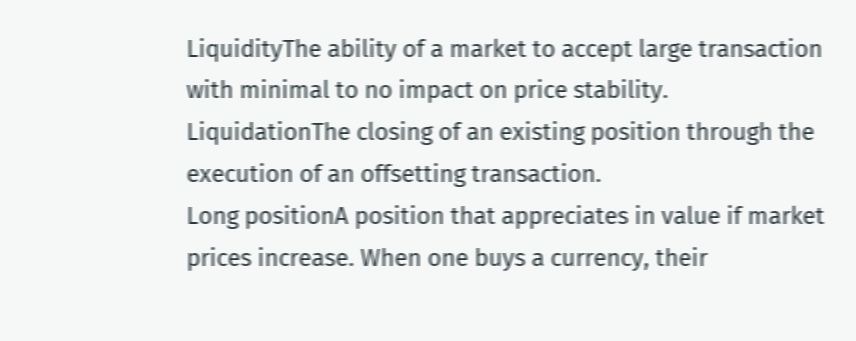LiquidityThe ability of a market to accept large transaction with minimal to no impact on price stability.
LiquidationThe closing of an existing position through the execution of an offsetting transaction.
Long positionA position that appreciates in value if market prices increase. When one buys a currency, their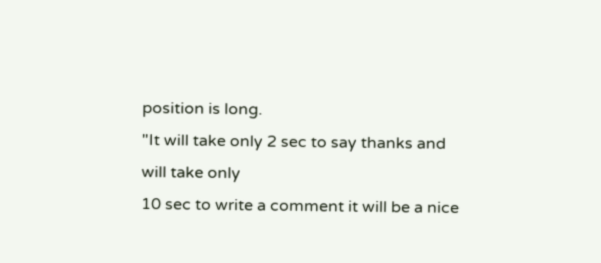position is long.
"It will take only 2 sec to say thanks and will take only
10 sec to write a comment it will be a nice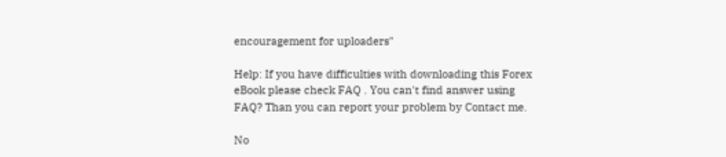encouragement for uploaders"

Help: If you have difficulties with downloading this Forex eBook please check FAQ . You can't find answer using FAQ? Than you can report your problem by Contact me.

No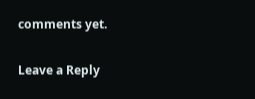comments yet.

Leave a Reply